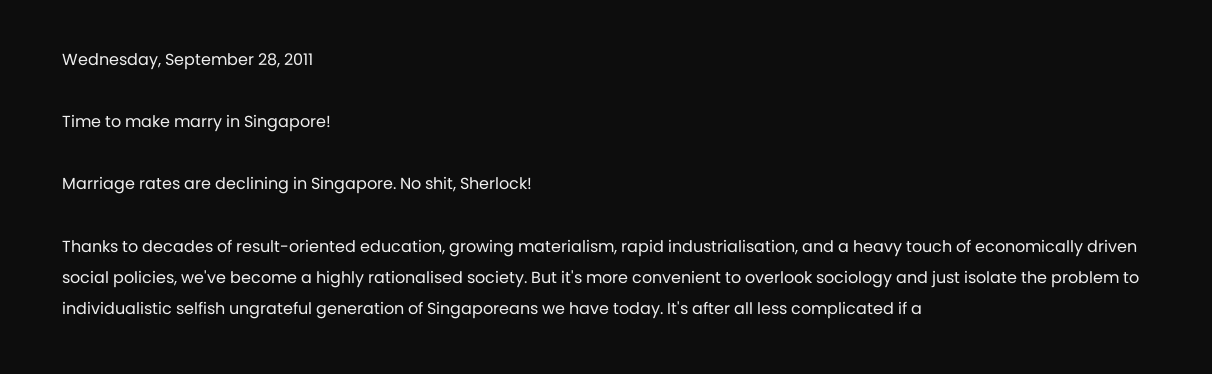Wednesday, September 28, 2011

Time to make marry in Singapore!

Marriage rates are declining in Singapore. No shit, Sherlock!

Thanks to decades of result-oriented education, growing materialism, rapid industrialisation, and a heavy touch of economically driven social policies, we've become a highly rationalised society. But it's more convenient to overlook sociology and just isolate the problem to individualistic selfish ungrateful generation of Singaporeans we have today. It's after all less complicated if a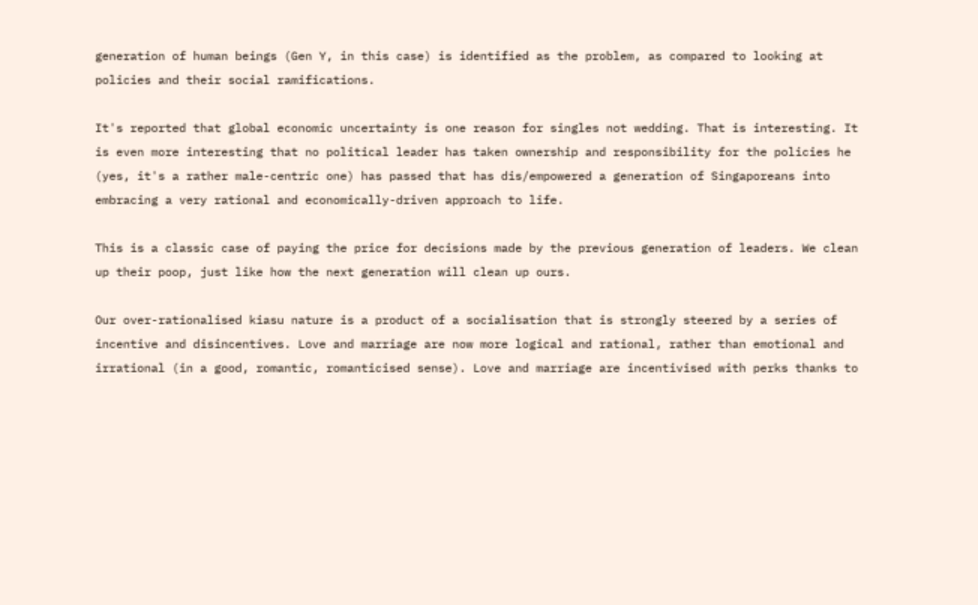generation of human beings (Gen Y, in this case) is identified as the problem, as compared to looking at policies and their social ramifications.

It's reported that global economic uncertainty is one reason for singles not wedding. That is interesting. It is even more interesting that no political leader has taken ownership and responsibility for the policies he (yes, it's a rather male-centric one) has passed that has dis/empowered a generation of Singaporeans into embracing a very rational and economically-driven approach to life.

This is a classic case of paying the price for decisions made by the previous generation of leaders. We clean up their poop, just like how the next generation will clean up ours.

Our over-rationalised kiasu nature is a product of a socialisation that is strongly steered by a series of incentive and disincentives. Love and marriage are now more logical and rational, rather than emotional and irrational (in a good, romantic, romanticised sense). Love and marriage are incentivised with perks thanks to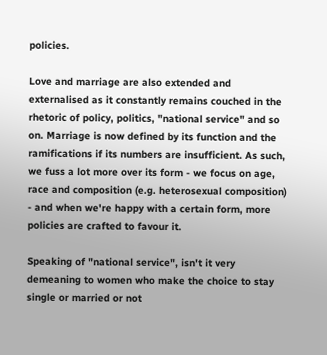policies.

Love and marriage are also extended and externalised as it constantly remains couched in the rhetoric of policy, politics, "national service" and so on. Marriage is now defined by its function and the ramifications if its numbers are insufficient. As such, we fuss a lot more over its form - we focus on age, race and composition (e.g. heterosexual composition) - and when we're happy with a certain form, more policies are crafted to favour it.

Speaking of "national service", isn't it very demeaning to women who make the choice to stay single or married or not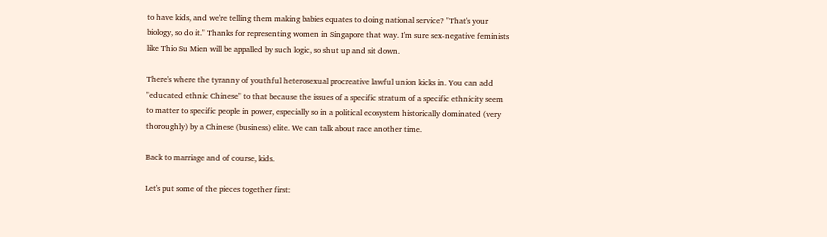to have kids, and we're telling them making babies equates to doing national service? "That's your biology, so do it." Thanks for representing women in Singapore that way. I'm sure sex-negative feminists like Thio Su Mien will be appalled by such logic, so shut up and sit down.

There's where the tyranny of youthful heterosexual procreative lawful union kicks in. You can add "educated ethnic Chinese" to that because the issues of a specific stratum of a specific ethnicity seem to matter to specific people in power, especially so in a political ecosystem historically dominated (very thoroughly) by a Chinese (business) elite. We can talk about race another time.

Back to marriage and of course, kids.

Let's put some of the pieces together first: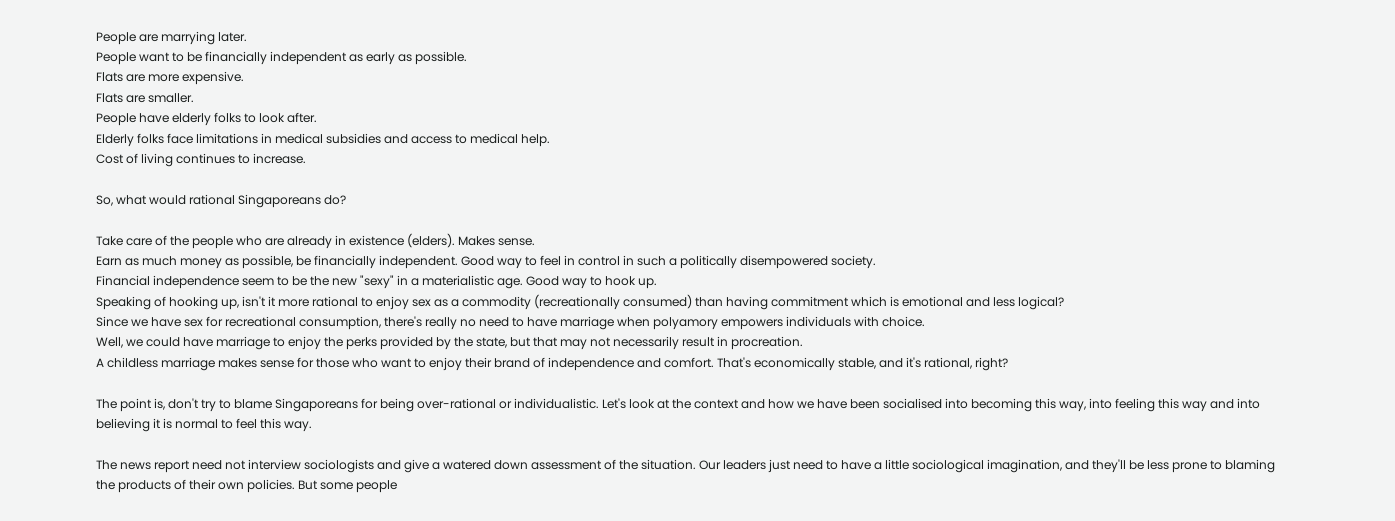People are marrying later.
People want to be financially independent as early as possible.
Flats are more expensive.
Flats are smaller.
People have elderly folks to look after.
Elderly folks face limitations in medical subsidies and access to medical help.
Cost of living continues to increase.

So, what would rational Singaporeans do?

Take care of the people who are already in existence (elders). Makes sense.
Earn as much money as possible, be financially independent. Good way to feel in control in such a politically disempowered society.
Financial independence seem to be the new "sexy" in a materialistic age. Good way to hook up.
Speaking of hooking up, isn't it more rational to enjoy sex as a commodity (recreationally consumed) than having commitment which is emotional and less logical?
Since we have sex for recreational consumption, there's really no need to have marriage when polyamory empowers individuals with choice.
Well, we could have marriage to enjoy the perks provided by the state, but that may not necessarily result in procreation.
A childless marriage makes sense for those who want to enjoy their brand of independence and comfort. That's economically stable, and it's rational, right?

The point is, don't try to blame Singaporeans for being over-rational or individualistic. Let's look at the context and how we have been socialised into becoming this way, into feeling this way and into believing it is normal to feel this way.

The news report need not interview sociologists and give a watered down assessment of the situation. Our leaders just need to have a little sociological imagination, and they'll be less prone to blaming the products of their own policies. But some people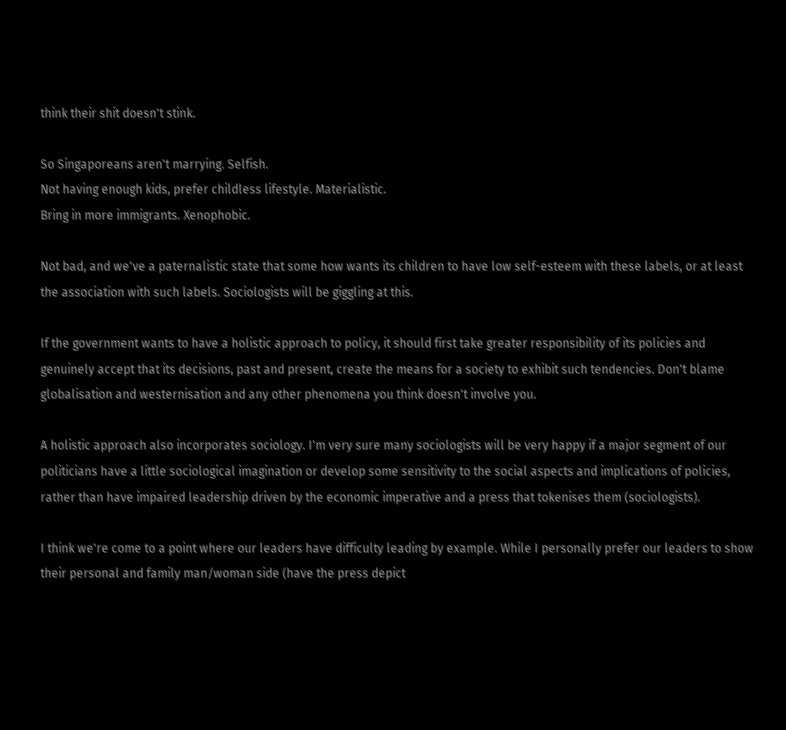think their shit doesn't stink.

So Singaporeans aren't marrying. Selfish.
Not having enough kids, prefer childless lifestyle. Materialistic.
Bring in more immigrants. Xenophobic.

Not bad, and we've a paternalistic state that some how wants its children to have low self-esteem with these labels, or at least the association with such labels. Sociologists will be giggling at this.

If the government wants to have a holistic approach to policy, it should first take greater responsibility of its policies and genuinely accept that its decisions, past and present, create the means for a society to exhibit such tendencies. Don't blame globalisation and westernisation and any other phenomena you think doesn't involve you.

A holistic approach also incorporates sociology. I'm very sure many sociologists will be very happy if a major segment of our politicians have a little sociological imagination or develop some sensitivity to the social aspects and implications of policies, rather than have impaired leadership driven by the economic imperative and a press that tokenises them (sociologists).

I think we're come to a point where our leaders have difficulty leading by example. While I personally prefer our leaders to show their personal and family man/woman side (have the press depict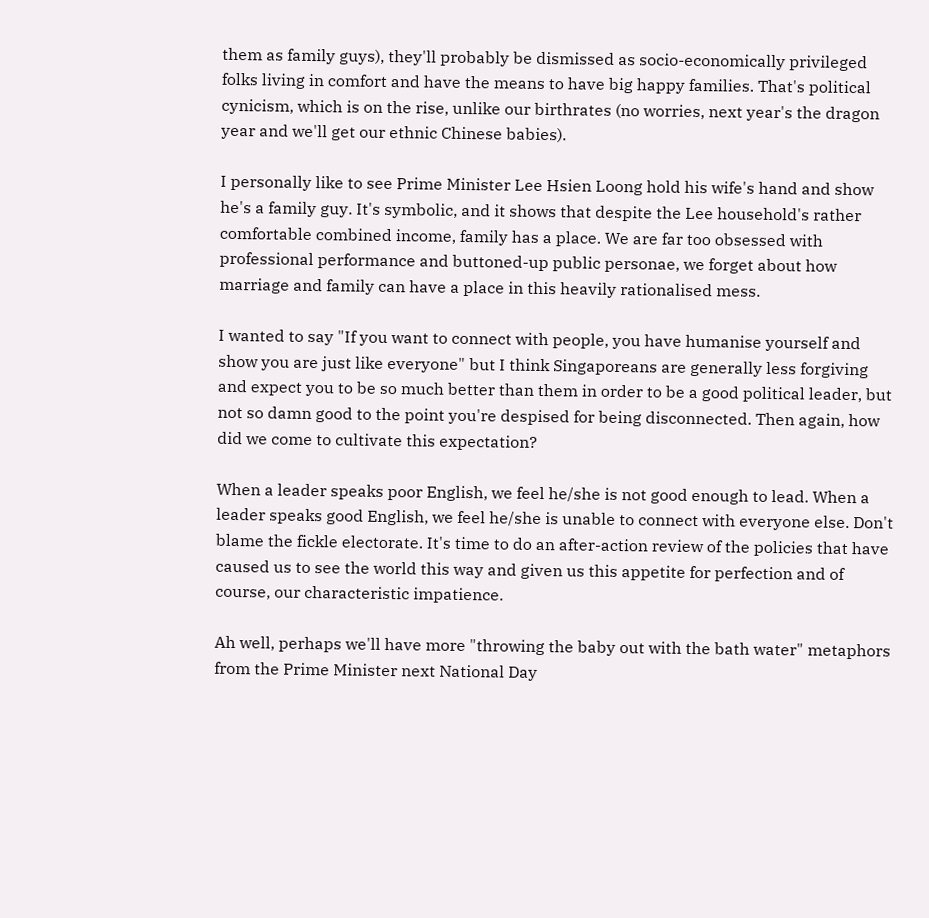them as family guys), they'll probably be dismissed as socio-economically privileged folks living in comfort and have the means to have big happy families. That's political cynicism, which is on the rise, unlike our birthrates (no worries, next year's the dragon year and we'll get our ethnic Chinese babies).

I personally like to see Prime Minister Lee Hsien Loong hold his wife's hand and show he's a family guy. It's symbolic, and it shows that despite the Lee household's rather comfortable combined income, family has a place. We are far too obsessed with professional performance and buttoned-up public personae, we forget about how marriage and family can have a place in this heavily rationalised mess.

I wanted to say "If you want to connect with people, you have humanise yourself and show you are just like everyone" but I think Singaporeans are generally less forgiving and expect you to be so much better than them in order to be a good political leader, but not so damn good to the point you're despised for being disconnected. Then again, how did we come to cultivate this expectation?

When a leader speaks poor English, we feel he/she is not good enough to lead. When a leader speaks good English, we feel he/she is unable to connect with everyone else. Don't blame the fickle electorate. It's time to do an after-action review of the policies that have caused us to see the world this way and given us this appetite for perfection and of course, our characteristic impatience.

Ah well, perhaps we'll have more "throwing the baby out with the bath water" metaphors from the Prime Minister next National Day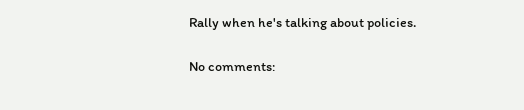Rally when he's talking about policies.

No comments: